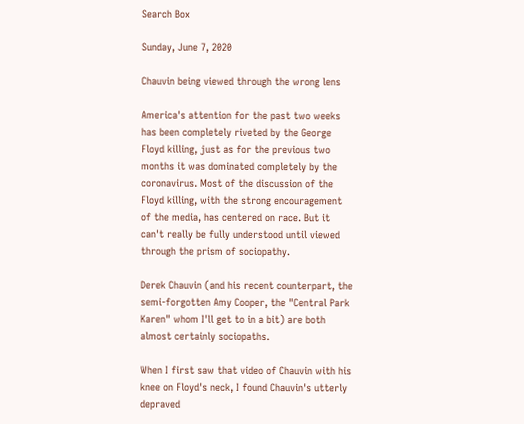Search Box

Sunday, June 7, 2020

Chauvin being viewed through the wrong lens

America's attention for the past two weeks has been completely riveted by the George Floyd killing, just as for the previous two months it was dominated completely by the coronavirus. Most of the discussion of the Floyd killing, with the strong encouragement of the media, has centered on race. But it can't really be fully understood until viewed through the prism of sociopathy.

Derek Chauvin (and his recent counterpart, the semi-forgotten Amy Cooper, the "Central Park Karen" whom I'll get to in a bit) are both almost certainly sociopaths.

When I first saw that video of Chauvin with his knee on Floyd's neck, I found Chauvin's utterly depraved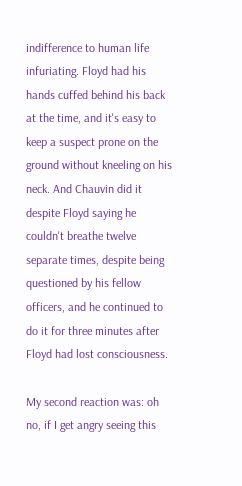indifference to human life infuriating. Floyd had his hands cuffed behind his back at the time, and it's easy to keep a suspect prone on the ground without kneeling on his neck. And Chauvin did it despite Floyd saying he couldn't breathe twelve separate times, despite being questioned by his fellow officers, and he continued to do it for three minutes after Floyd had lost consciousness.

My second reaction was: oh no, if I get angry seeing this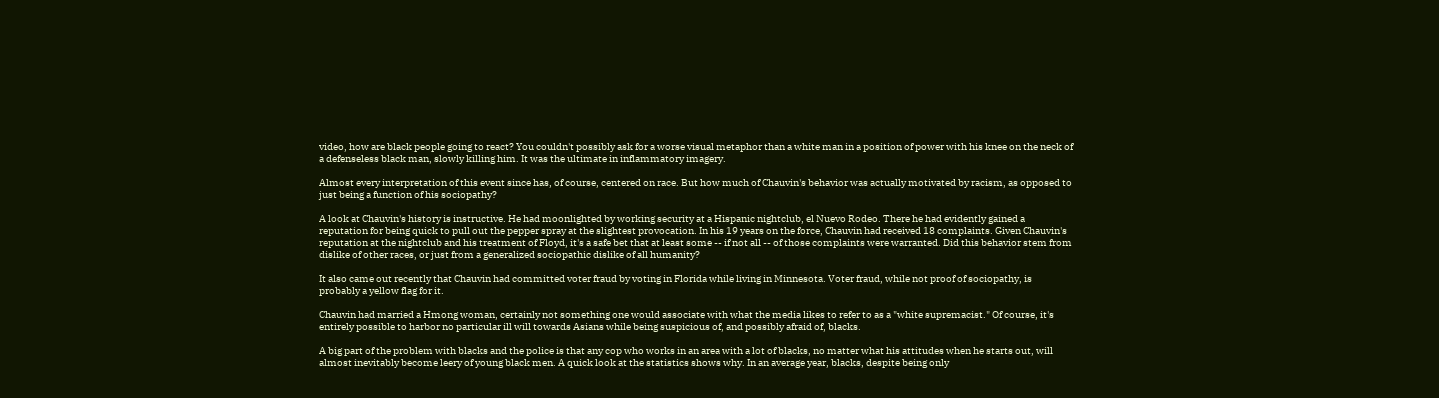video, how are black people going to react? You couldn't possibly ask for a worse visual metaphor than a white man in a position of power with his knee on the neck of a defenseless black man, slowly killing him. It was the ultimate in inflammatory imagery.

Almost every interpretation of this event since has, of course, centered on race. But how much of Chauvin's behavior was actually motivated by racism, as opposed to just being a function of his sociopathy?

A look at Chauvin's history is instructive. He had moonlighted by working security at a Hispanic nightclub, el Nuevo Rodeo. There he had evidently gained a reputation for being quick to pull out the pepper spray at the slightest provocation. In his 19 years on the force, Chauvin had received 18 complaints. Given Chauvin's reputation at the nightclub and his treatment of Floyd, it's a safe bet that at least some -- if not all -- of those complaints were warranted. Did this behavior stem from dislike of other races, or just from a generalized sociopathic dislike of all humanity?

It also came out recently that Chauvin had committed voter fraud by voting in Florida while living in Minnesota. Voter fraud, while not proof of sociopathy, is probably a yellow flag for it.

Chauvin had married a Hmong woman, certainly not something one would associate with what the media likes to refer to as a "white supremacist." Of course, it's entirely possible to harbor no particular ill will towards Asians while being suspicious of, and possibly afraid of, blacks.

A big part of the problem with blacks and the police is that any cop who works in an area with a lot of blacks, no matter what his attitudes when he starts out, will almost inevitably become leery of young black men. A quick look at the statistics shows why. In an average year, blacks, despite being only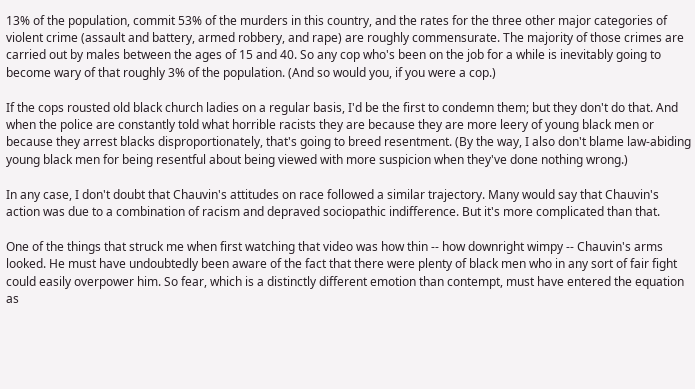13% of the population, commit 53% of the murders in this country, and the rates for the three other major categories of violent crime (assault and battery, armed robbery, and rape) are roughly commensurate. The majority of those crimes are carried out by males between the ages of 15 and 40. So any cop who's been on the job for a while is inevitably going to become wary of that roughly 3% of the population. (And so would you, if you were a cop.)

If the cops rousted old black church ladies on a regular basis, I'd be the first to condemn them; but they don't do that. And when the police are constantly told what horrible racists they are because they are more leery of young black men or because they arrest blacks disproportionately, that's going to breed resentment. (By the way, I also don't blame law-abiding young black men for being resentful about being viewed with more suspicion when they've done nothing wrong.)

In any case, I don't doubt that Chauvin's attitudes on race followed a similar trajectory. Many would say that Chauvin's action was due to a combination of racism and depraved sociopathic indifference. But it's more complicated than that.

One of the things that struck me when first watching that video was how thin -- how downright wimpy -- Chauvin's arms looked. He must have undoubtedly been aware of the fact that there were plenty of black men who in any sort of fair fight could easily overpower him. So fear, which is a distinctly different emotion than contempt, must have entered the equation as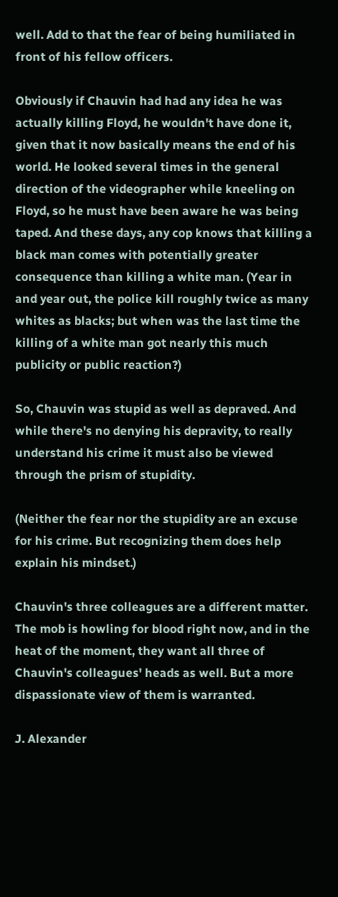well. Add to that the fear of being humiliated in front of his fellow officers.

Obviously if Chauvin had had any idea he was actually killing Floyd, he wouldn't have done it, given that it now basically means the end of his world. He looked several times in the general direction of the videographer while kneeling on Floyd, so he must have been aware he was being taped. And these days, any cop knows that killing a black man comes with potentially greater consequence than killing a white man. (Year in and year out, the police kill roughly twice as many whites as blacks; but when was the last time the killing of a white man got nearly this much publicity or public reaction?)

So, Chauvin was stupid as well as depraved. And while there's no denying his depravity, to really understand his crime it must also be viewed through the prism of stupidity.

(Neither the fear nor the stupidity are an excuse for his crime. But recognizing them does help explain his mindset.)

Chauvin's three colleagues are a different matter. The mob is howling for blood right now, and in the heat of the moment, they want all three of Chauvin's colleagues' heads as well. But a more dispassionate view of them is warranted.

J. Alexander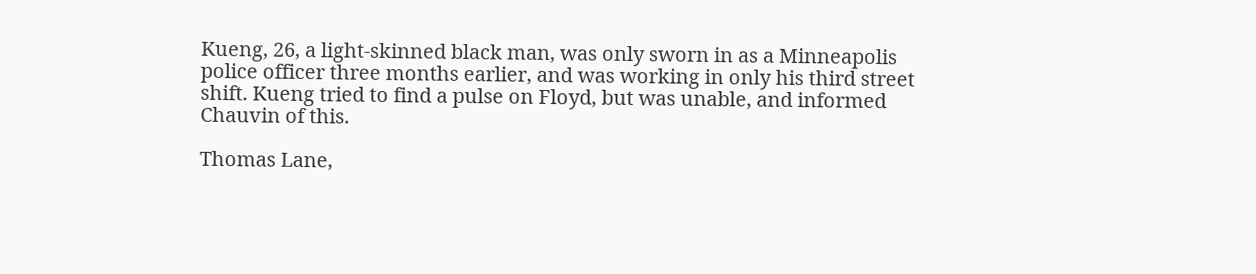Kueng, 26, a light-skinned black man, was only sworn in as a Minneapolis police officer three months earlier, and was working in only his third street shift. Kueng tried to find a pulse on Floyd, but was unable, and informed Chauvin of this.

Thomas Lane,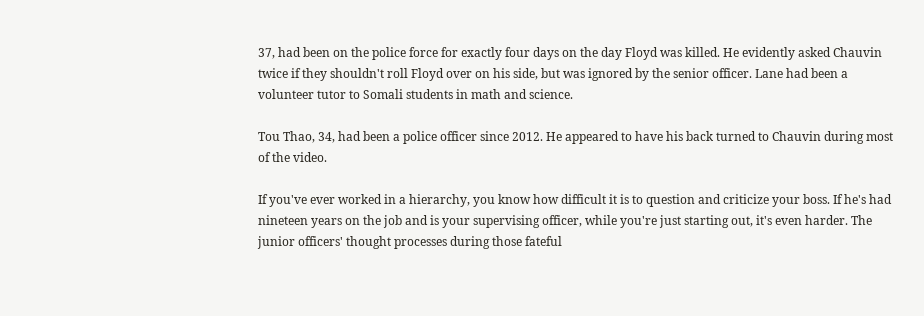37, had been on the police force for exactly four days on the day Floyd was killed. He evidently asked Chauvin twice if they shouldn't roll Floyd over on his side, but was ignored by the senior officer. Lane had been a volunteer tutor to Somali students in math and science.

Tou Thao, 34, had been a police officer since 2012. He appeared to have his back turned to Chauvin during most of the video.

If you've ever worked in a hierarchy, you know how difficult it is to question and criticize your boss. If he's had nineteen years on the job and is your supervising officer, while you're just starting out, it's even harder. The junior officers' thought processes during those fateful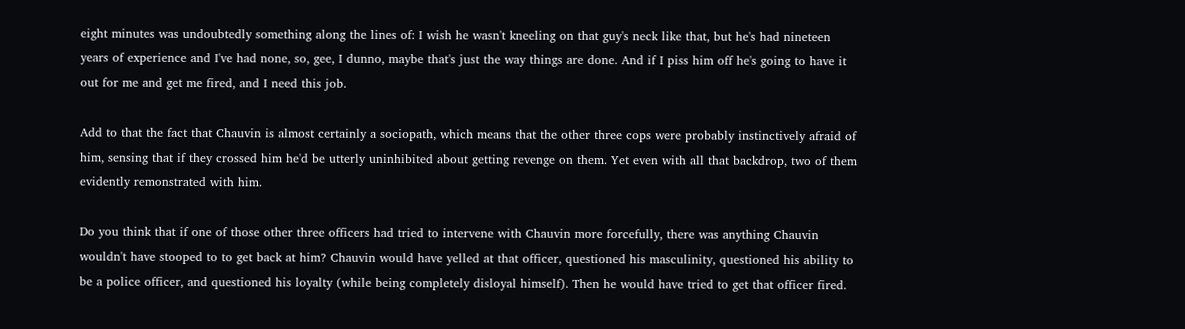eight minutes was undoubtedly something along the lines of: I wish he wasn't kneeling on that guy's neck like that, but he's had nineteen years of experience and I've had none, so, gee, I dunno, maybe that's just the way things are done. And if I piss him off he's going to have it out for me and get me fired, and I need this job.

Add to that the fact that Chauvin is almost certainly a sociopath, which means that the other three cops were probably instinctively afraid of him, sensing that if they crossed him he'd be utterly uninhibited about getting revenge on them. Yet even with all that backdrop, two of them evidently remonstrated with him.

Do you think that if one of those other three officers had tried to intervene with Chauvin more forcefully, there was anything Chauvin wouldn't have stooped to to get back at him? Chauvin would have yelled at that officer, questioned his masculinity, questioned his ability to be a police officer, and questioned his loyalty (while being completely disloyal himself). Then he would have tried to get that officer fired.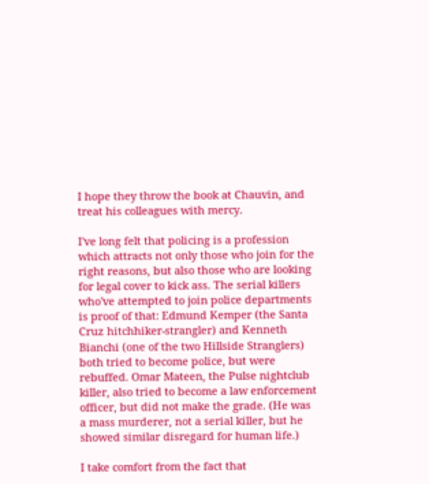I hope they throw the book at Chauvin, and treat his colleagues with mercy.

I've long felt that policing is a profession which attracts not only those who join for the right reasons, but also those who are looking for legal cover to kick ass. The serial killers who've attempted to join police departments is proof of that: Edmund Kemper (the Santa Cruz hitchhiker-strangler) and Kenneth Bianchi (one of the two Hillside Stranglers) both tried to become police, but were rebuffed. Omar Mateen, the Pulse nightclub killer, also tried to become a law enforcement officer, but did not make the grade. (He was a mass murderer, not a serial killer, but he showed similar disregard for human life.)

I take comfort from the fact that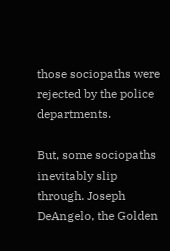those sociopaths were rejected by the police departments.

But, some sociopaths inevitably slip through. Joseph DeAngelo, the Golden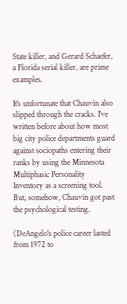State killer, and Gerard Schaefer, a Florida serial killer, are prime examples.

It's unfortunate that Chauvin also slipped through the cracks. I've written before about how most big city police departments guard against sociopaths entering their ranks by using the Minnesota Multiphasic Personality Inventory as a screening tool. But, somehow, Chauvin got past the psychological testing.

(DeAngelo's police career lasted from 1972 to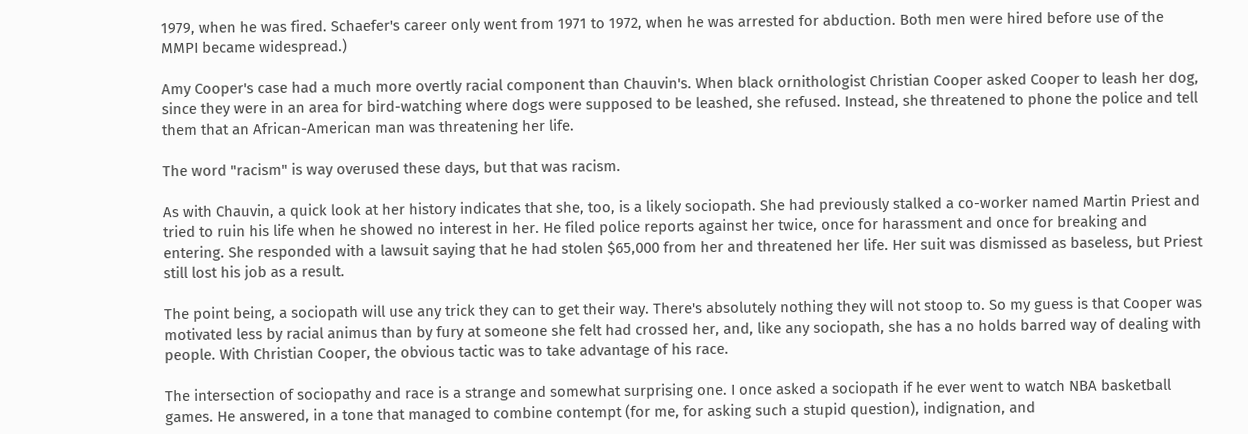1979, when he was fired. Schaefer's career only went from 1971 to 1972, when he was arrested for abduction. Both men were hired before use of the MMPI became widespread.)

Amy Cooper's case had a much more overtly racial component than Chauvin's. When black ornithologist Christian Cooper asked Cooper to leash her dog, since they were in an area for bird-watching where dogs were supposed to be leashed, she refused. Instead, she threatened to phone the police and tell them that an African-American man was threatening her life.

The word "racism" is way overused these days, but that was racism.

As with Chauvin, a quick look at her history indicates that she, too, is a likely sociopath. She had previously stalked a co-worker named Martin Priest and tried to ruin his life when he showed no interest in her. He filed police reports against her twice, once for harassment and once for breaking and entering. She responded with a lawsuit saying that he had stolen $65,000 from her and threatened her life. Her suit was dismissed as baseless, but Priest still lost his job as a result.

The point being, a sociopath will use any trick they can to get their way. There's absolutely nothing they will not stoop to. So my guess is that Cooper was motivated less by racial animus than by fury at someone she felt had crossed her, and, like any sociopath, she has a no holds barred way of dealing with people. With Christian Cooper, the obvious tactic was to take advantage of his race.

The intersection of sociopathy and race is a strange and somewhat surprising one. I once asked a sociopath if he ever went to watch NBA basketball games. He answered, in a tone that managed to combine contempt (for me, for asking such a stupid question), indignation, and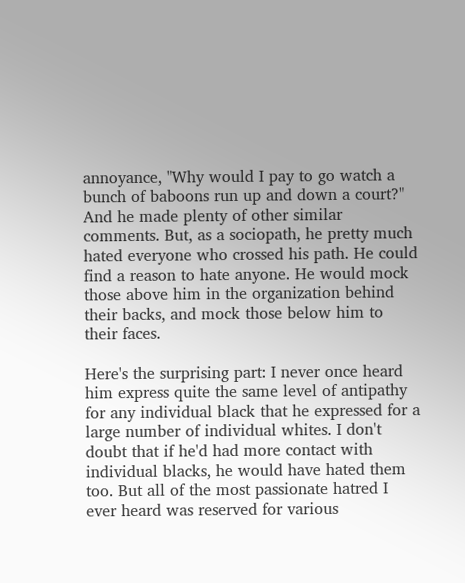annoyance, "Why would I pay to go watch a bunch of baboons run up and down a court?" And he made plenty of other similar comments. But, as a sociopath, he pretty much hated everyone who crossed his path. He could find a reason to hate anyone. He would mock those above him in the organization behind their backs, and mock those below him to their faces.

Here's the surprising part: I never once heard him express quite the same level of antipathy for any individual black that he expressed for a large number of individual whites. I don't doubt that if he'd had more contact with individual blacks, he would have hated them too. But all of the most passionate hatred I ever heard was reserved for various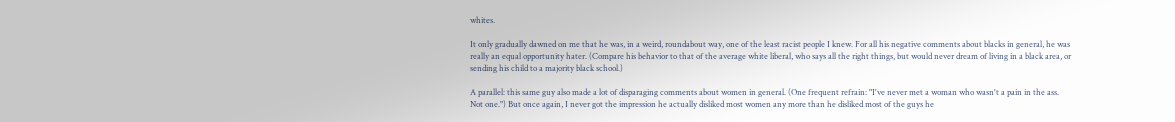whites.

It only gradually dawned on me that he was, in a weird, roundabout way, one of the least racist people I knew. For all his negative comments about blacks in general, he was really an equal opportunity hater. (Compare his behavior to that of the average white liberal, who says all the right things, but would never dream of living in a black area, or sending his child to a majority black school.)

A parallel: this same guy also made a lot of disparaging comments about women in general. (One frequent refrain: "I've never met a woman who wasn't a pain in the ass. Not one.") But once again, I never got the impression he actually disliked most women any more than he disliked most of the guys he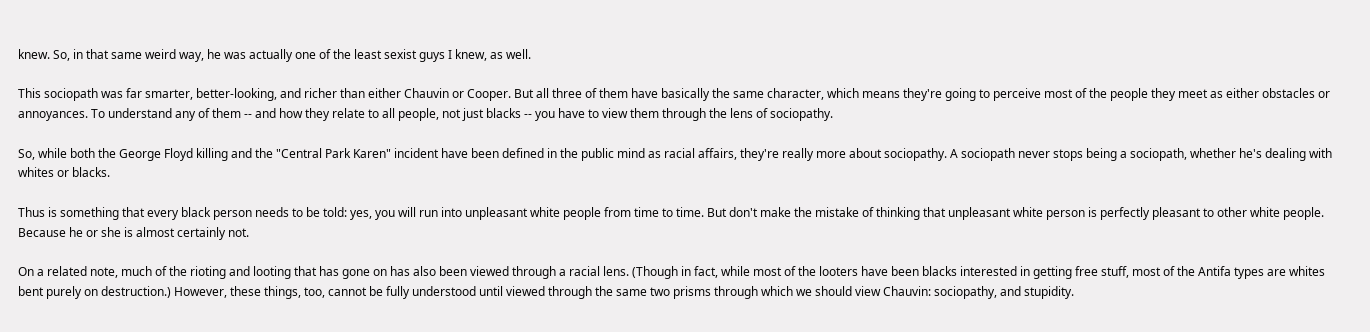knew. So, in that same weird way, he was actually one of the least sexist guys I knew, as well.

This sociopath was far smarter, better-looking, and richer than either Chauvin or Cooper. But all three of them have basically the same character, which means they're going to perceive most of the people they meet as either obstacles or annoyances. To understand any of them -- and how they relate to all people, not just blacks -- you have to view them through the lens of sociopathy.

So, while both the George Floyd killing and the "Central Park Karen" incident have been defined in the public mind as racial affairs, they're really more about sociopathy. A sociopath never stops being a sociopath, whether he's dealing with whites or blacks.

Thus is something that every black person needs to be told: yes, you will run into unpleasant white people from time to time. But don't make the mistake of thinking that unpleasant white person is perfectly pleasant to other white people. Because he or she is almost certainly not.

On a related note, much of the rioting and looting that has gone on has also been viewed through a racial lens. (Though in fact, while most of the looters have been blacks interested in getting free stuff, most of the Antifa types are whites bent purely on destruction.) However, these things, too, cannot be fully understood until viewed through the same two prisms through which we should view Chauvin: sociopathy, and stupidity.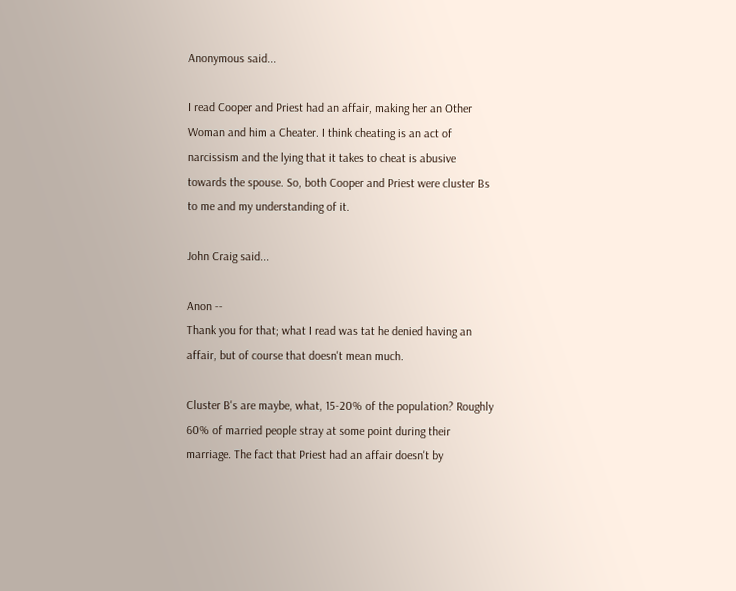Anonymous said...

I read Cooper and Priest had an affair, making her an Other Woman and him a Cheater. I think cheating is an act of narcissism and the lying that it takes to cheat is abusive towards the spouse. So, both Cooper and Priest were cluster Bs to me and my understanding of it.

John Craig said...

Anon --
Thank you for that; what I read was tat he denied having an affair, but of course that doesn't mean much.

Cluster B's are maybe, what, 15-20% of the population? Roughly 60% of married people stray at some point during their marriage. The fact that Priest had an affair doesn't by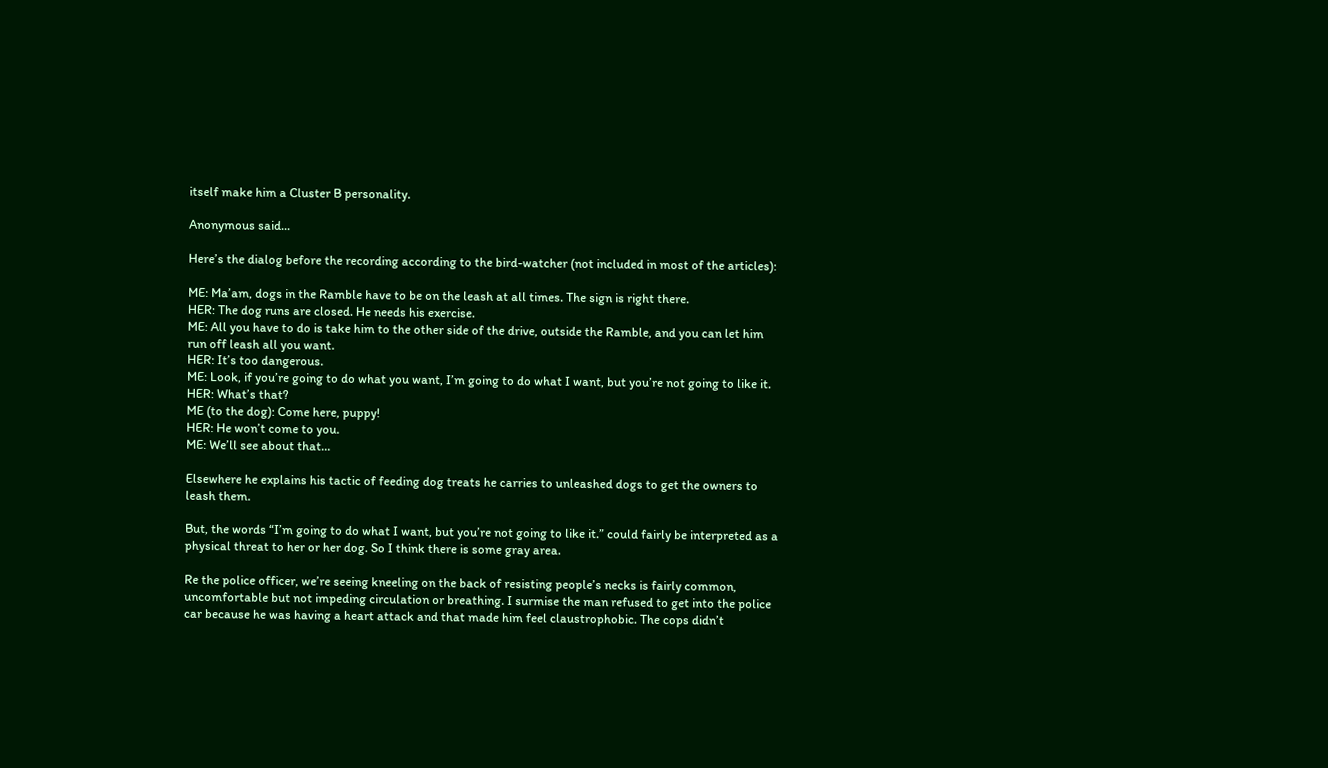itself make him a Cluster B personality.

Anonymous said...

Here’s the dialog before the recording according to the bird-watcher (not included in most of the articles):

ME: Ma’am, dogs in the Ramble have to be on the leash at all times. The sign is right there.
HER: The dog runs are closed. He needs his exercise.
ME: All you have to do is take him to the other side of the drive, outside the Ramble, and you can let him run off leash all you want.
HER: It’s too dangerous.
ME: Look, if you’re going to do what you want, I’m going to do what I want, but you’re not going to like it.
HER: What’s that?
ME (to the dog): Come here, puppy!
HER: He won’t come to you.
ME: We’ll see about that…

Elsewhere he explains his tactic of feeding dog treats he carries to unleashed dogs to get the owners to leash them.

But, the words “I’m going to do what I want, but you’re not going to like it.” could fairly be interpreted as a physical threat to her or her dog. So I think there is some gray area.

Re the police officer, we’re seeing kneeling on the back of resisting people’s necks is fairly common, uncomfortable but not impeding circulation or breathing. I surmise the man refused to get into the police car because he was having a heart attack and that made him feel claustrophobic. The cops didn’t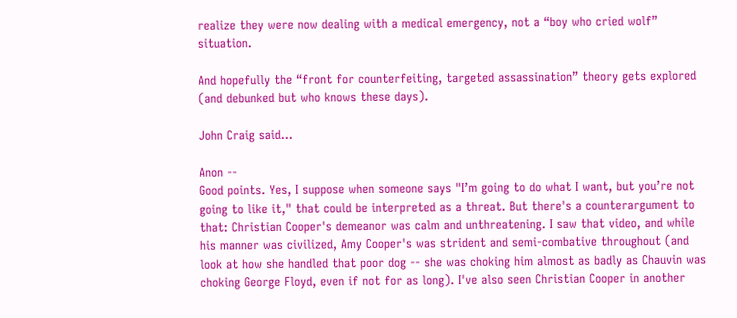realize they were now dealing with a medical emergency, not a “boy who cried wolf” situation.

And hopefully the “front for counterfeiting, targeted assassination” theory gets explored (and debunked but who knows these days).

John Craig said...

Anon --
Good points. Yes, I suppose when someone says "I’m going to do what I want, but you’re not going to like it," that could be interpreted as a threat. But there's a counterargument to that: Christian Cooper's demeanor was calm and unthreatening. I saw that video, and while his manner was civilized, Amy Cooper's was strident and semi-combative throughout (and look at how she handled that poor dog -- she was choking him almost as badly as Chauvin was choking George Floyd, even if not for as long). I've also seen Christian Cooper in another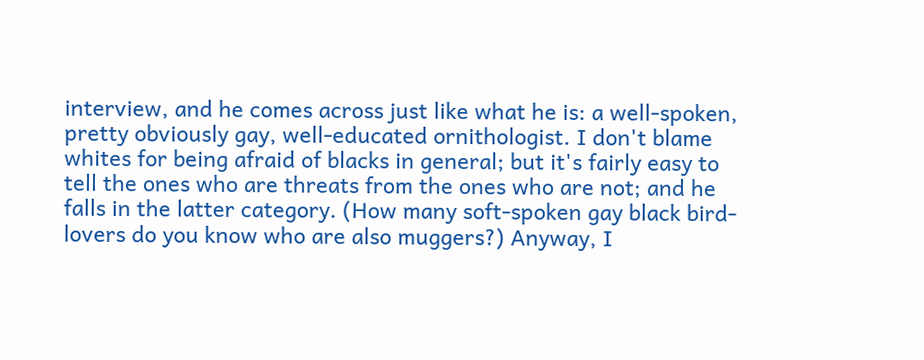interview, and he comes across just like what he is: a well-spoken, pretty obviously gay, well-educated ornithologist. I don't blame whites for being afraid of blacks in general; but it's fairly easy to tell the ones who are threats from the ones who are not; and he falls in the latter category. (How many soft-spoken gay black bird-lovers do you know who are also muggers?) Anyway, I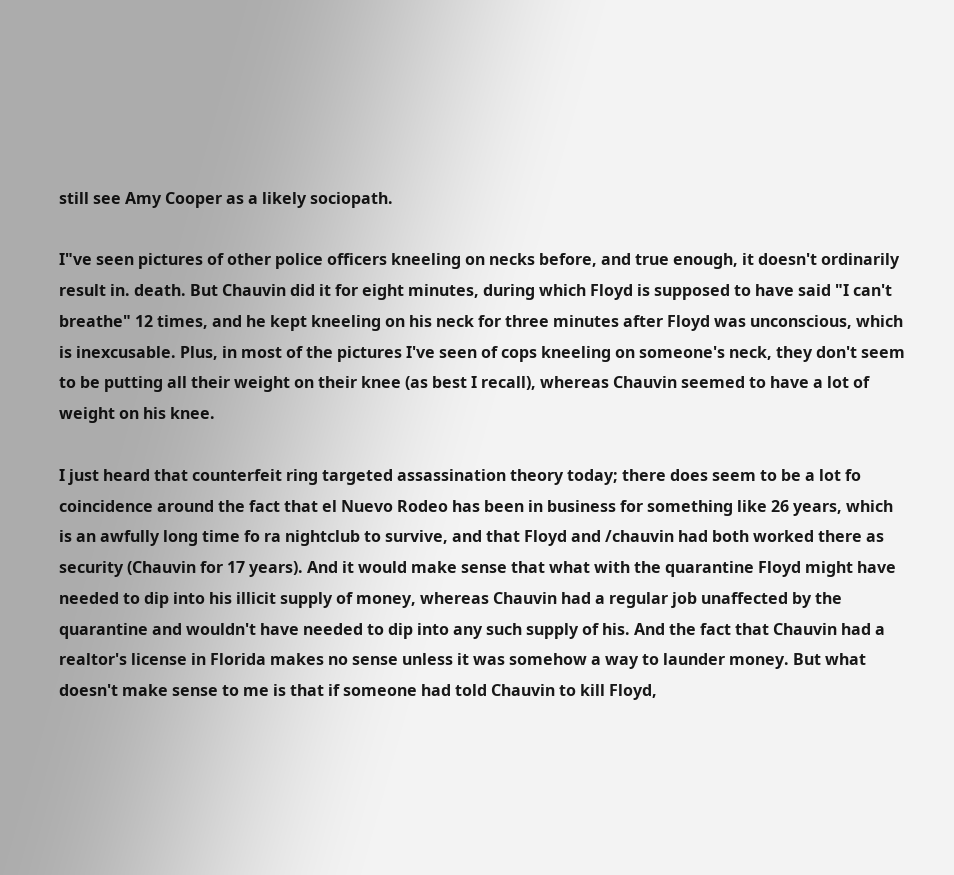still see Amy Cooper as a likely sociopath.

I"ve seen pictures of other police officers kneeling on necks before, and true enough, it doesn't ordinarily result in. death. But Chauvin did it for eight minutes, during which Floyd is supposed to have said "I can't breathe" 12 times, and he kept kneeling on his neck for three minutes after Floyd was unconscious, which is inexcusable. Plus, in most of the pictures I've seen of cops kneeling on someone's neck, they don't seem to be putting all their weight on their knee (as best I recall), whereas Chauvin seemed to have a lot of weight on his knee.

I just heard that counterfeit ring targeted assassination theory today; there does seem to be a lot fo coincidence around the fact that el Nuevo Rodeo has been in business for something like 26 years, which is an awfully long time fo ra nightclub to survive, and that Floyd and /chauvin had both worked there as security (Chauvin for 17 years). And it would make sense that what with the quarantine Floyd might have needed to dip into his illicit supply of money, whereas Chauvin had a regular job unaffected by the quarantine and wouldn't have needed to dip into any such supply of his. And the fact that Chauvin had a realtor's license in Florida makes no sense unless it was somehow a way to launder money. But what doesn't make sense to me is that if someone had told Chauvin to kill Floyd,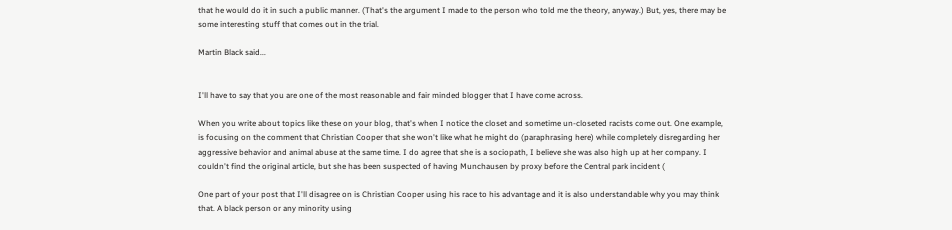that he would do it in such a public manner. (That's the argument I made to the person who told me the theory, anyway.) But, yes, there may be some interesting stuff that comes out in the trial.

Martin Black said...


I'll have to say that you are one of the most reasonable and fair minded blogger that I have come across.

When you write about topics like these on your blog, that's when I notice the closet and sometime un-closeted racists come out. One example, is focusing on the comment that Christian Cooper that she won't like what he might do (paraphrasing here) while completely disregarding her aggressive behavior and animal abuse at the same time. I do agree that she is a sociopath, I believe she was also high up at her company. I couldn't find the original article, but she has been suspected of having Munchausen by proxy before the Central park incident (

One part of your post that I'll disagree on is Christian Cooper using his race to his advantage and it is also understandable why you may think that. A black person or any minority using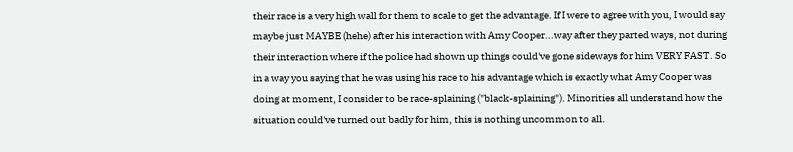their race is a very high wall for them to scale to get the advantage. If I were to agree with you, I would say maybe just MAYBE (hehe) after his interaction with Amy Cooper...way after they parted ways, not during their interaction where if the police had shown up things could've gone sideways for him VERY FAST. So in a way you saying that he was using his race to his advantage which is exactly what Amy Cooper was doing at moment, I consider to be race-splaining ("black-splaining"). Minorities all understand how the situation could've turned out badly for him, this is nothing uncommon to all.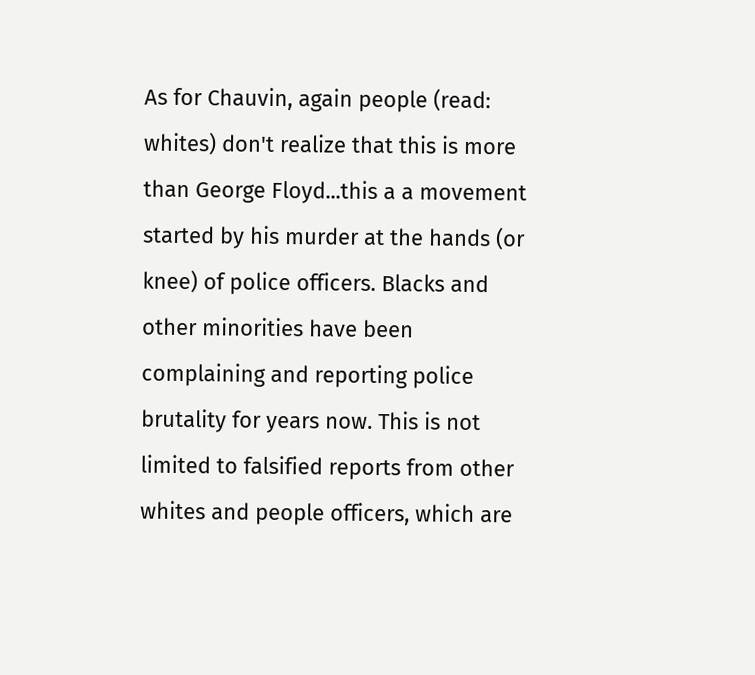As for Chauvin, again people (read: whites) don't realize that this is more than George Floyd...this a a movement started by his murder at the hands (or knee) of police officers. Blacks and other minorities have been complaining and reporting police brutality for years now. This is not limited to falsified reports from other whites and people officers, which are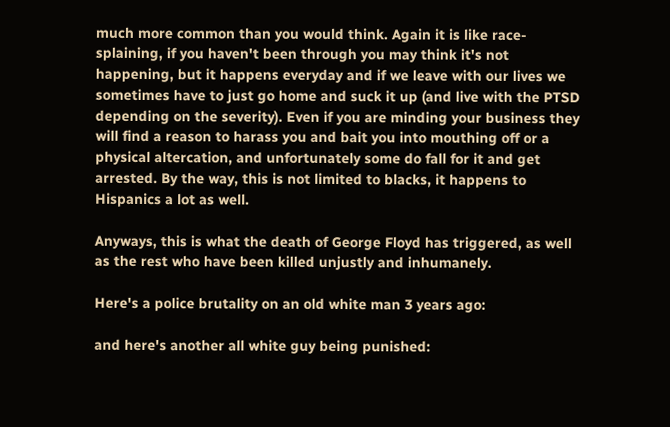much more common than you would think. Again it is like race-splaining, if you haven't been through you may think it's not happening, but it happens everyday and if we leave with our lives we sometimes have to just go home and suck it up (and live with the PTSD depending on the severity). Even if you are minding your business they will find a reason to harass you and bait you into mouthing off or a physical altercation, and unfortunately some do fall for it and get arrested. By the way, this is not limited to blacks, it happens to Hispanics a lot as well.

Anyways, this is what the death of George Floyd has triggered, as well as the rest who have been killed unjustly and inhumanely.

Here's a police brutality on an old white man 3 years ago:

and here's another all white guy being punished: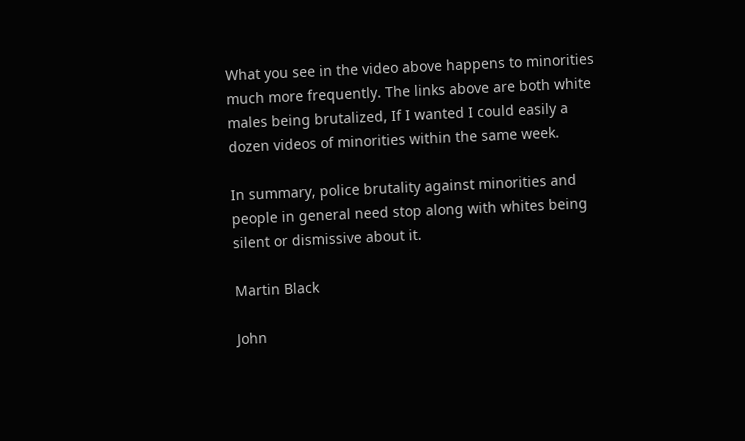What you see in the video above happens to minorities much more frequently. The links above are both white males being brutalized, If I wanted I could easily a dozen videos of minorities within the same week.

In summary, police brutality against minorities and people in general need stop along with whites being silent or dismissive about it.

Martin Black

John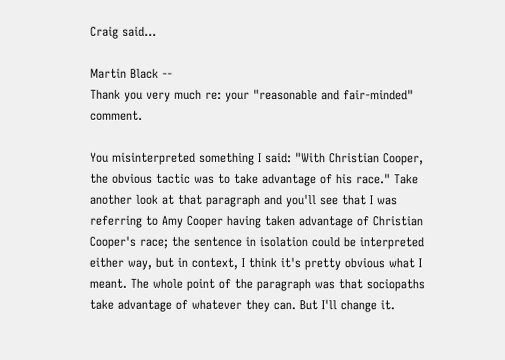Craig said...

Martin Black --
Thank you very much re: your "reasonable and fair-minded" comment.

You misinterpreted something I said: "With Christian Cooper, the obvious tactic was to take advantage of his race." Take another look at that paragraph and you'll see that I was referring to Amy Cooper having taken advantage of Christian Cooper's race; the sentence in isolation could be interpreted either way, but in context, I think it's pretty obvious what I meant. The whole point of the paragraph was that sociopaths take advantage of whatever they can. But I'll change it.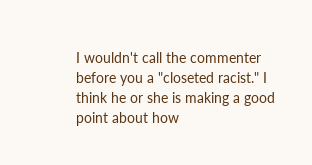I wouldn't call the commenter before you a "closeted racist." I think he or she is making a good point about how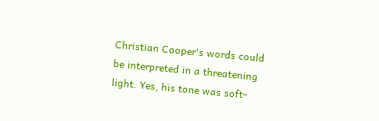Christian Cooper's words could be interpreted in a threatening light. Yes, his tone was soft-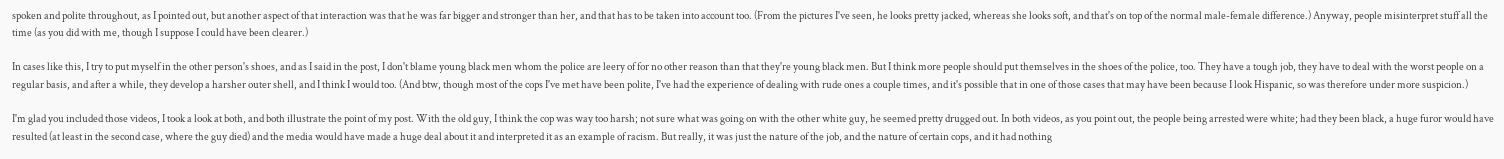spoken and polite throughout, as I pointed out, but another aspect of that interaction was that he was far bigger and stronger than her, and that has to be taken into account too. (From the pictures I've seen, he looks pretty jacked, whereas she looks soft, and that's on top of the normal male-female difference.) Anyway, people misinterpret stuff all the time (as you did with me, though I suppose I could have been clearer.)

In cases like this, I try to put myself in the other person's shoes, and as I said in the post, I don't blame young black men whom the police are leery of for no other reason than that they're young black men. But I think more people should put themselves in the shoes of the police, too. They have a tough job, they have to deal with the worst people on a regular basis, and after a while, they develop a harsher outer shell, and I think I would too. (And btw, though most of the cops I've met have been polite, I've had the experience of dealing with rude ones a couple times, and it's possible that in one of those cases that may have been because I look Hispanic, so was therefore under more suspicion.)

I'm glad you included those videos, I took a look at both, and both illustrate the point of my post. With the old guy, I think the cop was way too harsh; not sure what was going on with the other white guy, he seemed pretty drugged out. In both videos, as you point out, the people being arrested were white; had they been black, a huge furor would have resulted (at least in the second case, where the guy died) and the media would have made a huge deal about it and interpreted it as an example of racism. But really, it was just the nature of the job, and the nature of certain cops, and it had nothing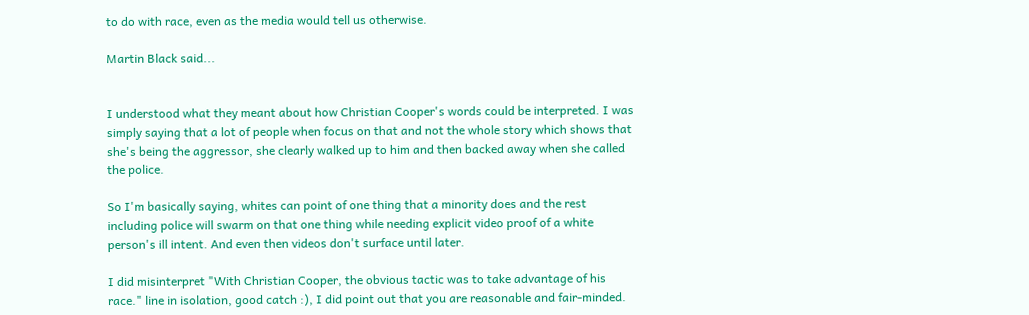to do with race, even as the media would tell us otherwise.

Martin Black said...


I understood what they meant about how Christian Cooper's words could be interpreted. I was simply saying that a lot of people when focus on that and not the whole story which shows that she's being the aggressor, she clearly walked up to him and then backed away when she called the police.

So I'm basically saying, whites can point of one thing that a minority does and the rest including police will swarm on that one thing while needing explicit video proof of a white person's ill intent. And even then videos don't surface until later.

I did misinterpret "With Christian Cooper, the obvious tactic was to take advantage of his race." line in isolation, good catch :), I did point out that you are reasonable and fair-minded.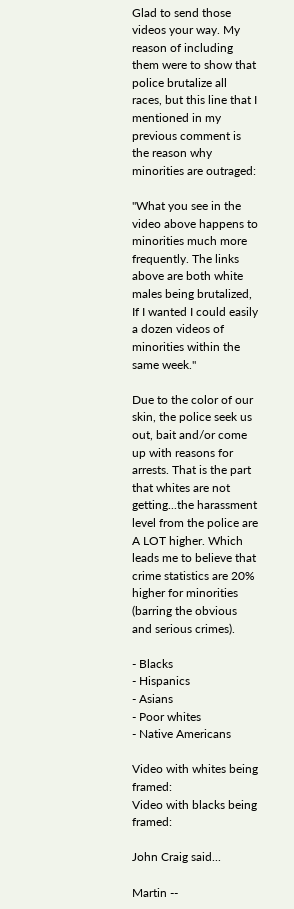Glad to send those videos your way. My reason of including them were to show that police brutalize all races, but this line that I mentioned in my previous comment is the reason why minorities are outraged:

"What you see in the video above happens to minorities much more frequently. The links above are both white males being brutalized, If I wanted I could easily a dozen videos of minorities within the same week."

Due to the color of our skin, the police seek us out, bait and/or come up with reasons for arrests. That is the part that whites are not getting...the harassment level from the police are A LOT higher. Which leads me to believe that crime statistics are 20% higher for minorities (barring the obvious and serious crimes).

- Blacks
- Hispanics
- Asians
- Poor whites
- Native Americans

Video with whites being framed:
Video with blacks being framed:

John Craig said...

Martin --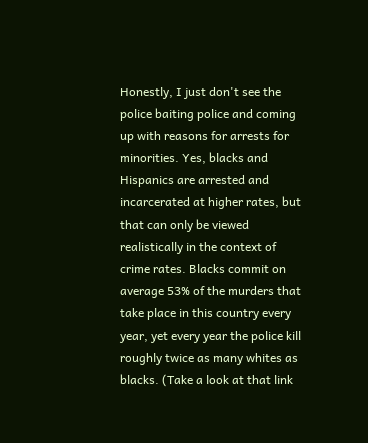Honestly, I just don't see the police baiting police and coming up with reasons for arrests for minorities. Yes, blacks and Hispanics are arrested and incarcerated at higher rates, but that can only be viewed realistically in the context of crime rates. Blacks commit on average 53% of the murders that take place in this country every year, yet every year the police kill roughly twice as many whites as blacks. (Take a look at that link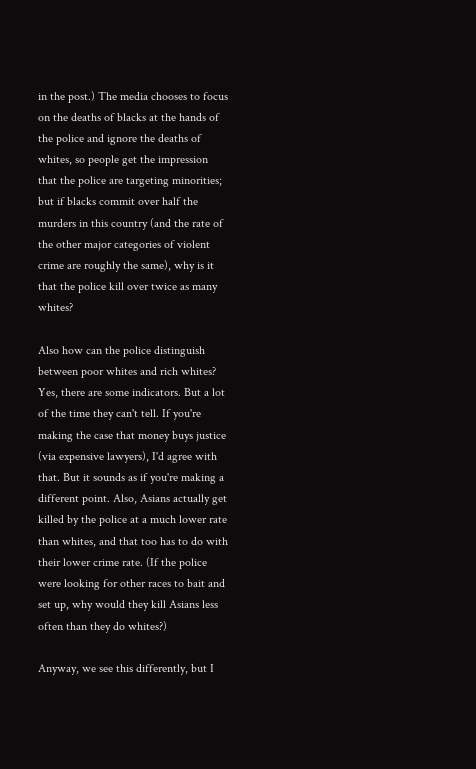in the post.) The media chooses to focus on the deaths of blacks at the hands of the police and ignore the deaths of whites, so people get the impression that the police are targeting minorities; but if blacks commit over half the murders in this country (and the rate of the other major categories of violent crime are roughly the same), why is it that the police kill over twice as many whites?

Also how can the police distinguish between poor whites and rich whites? Yes, there are some indicators. But a lot of the time they can't tell. If you're making the case that money buys justice (via expensive lawyers), I'd agree with that. But it sounds as if you're making a different point. Also, Asians actually get killed by the police at a much lower rate than whites, and that too has to do with their lower crime rate. (If the police were looking for other races to bait and set up, why would they kill Asians less often than they do whites?)

Anyway, we see this differently, but I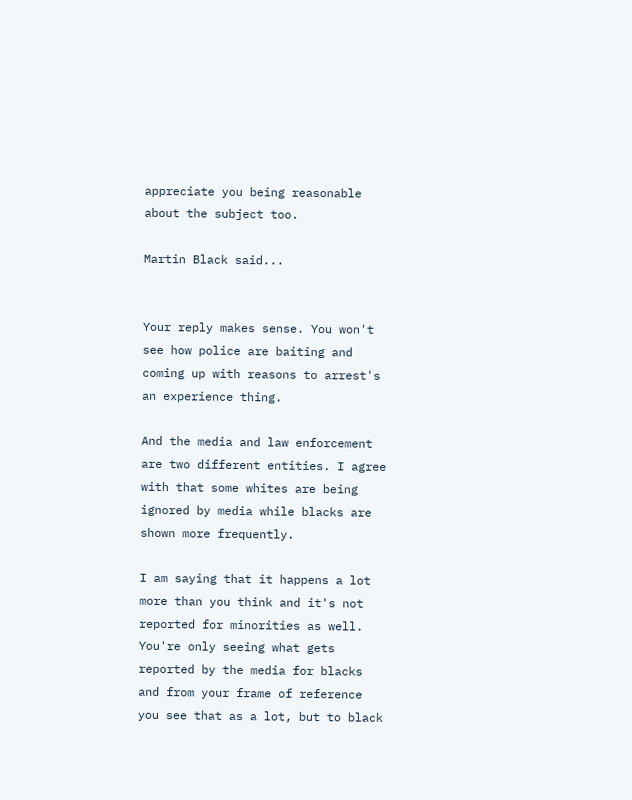appreciate you being reasonable about the subject too.

Martin Black said...


Your reply makes sense. You won't see how police are baiting and coming up with reasons to arrest's an experience thing.

And the media and law enforcement are two different entities. I agree with that some whites are being ignored by media while blacks are shown more frequently.

I am saying that it happens a lot more than you think and it's not reported for minorities as well. You're only seeing what gets reported by the media for blacks and from your frame of reference you see that as a lot, but to black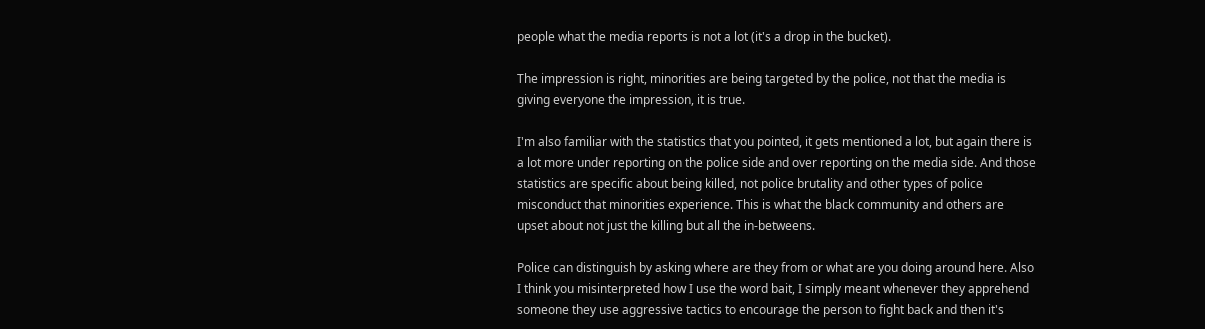people what the media reports is not a lot (it's a drop in the bucket).

The impression is right, minorities are being targeted by the police, not that the media is giving everyone the impression, it is true.

I'm also familiar with the statistics that you pointed, it gets mentioned a lot, but again there is a lot more under reporting on the police side and over reporting on the media side. And those statistics are specific about being killed, not police brutality and other types of police misconduct that minorities experience. This is what the black community and others are upset about not just the killing but all the in-betweens.

Police can distinguish by asking where are they from or what are you doing around here. Also I think you misinterpreted how I use the word bait, I simply meant whenever they apprehend someone they use aggressive tactics to encourage the person to fight back and then it's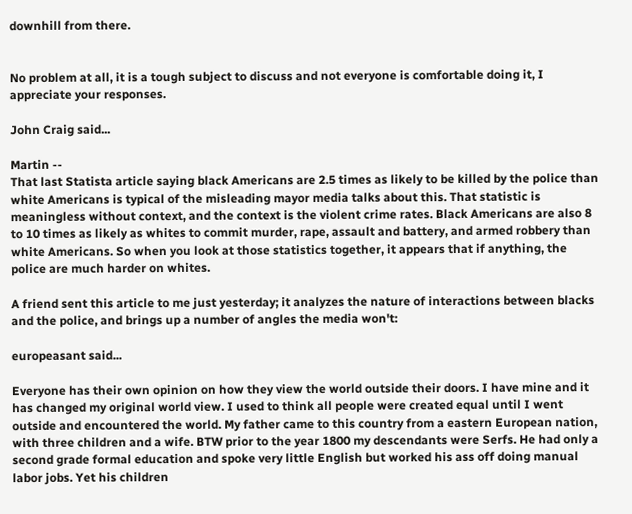downhill from there.


No problem at all, it is a tough subject to discuss and not everyone is comfortable doing it, I appreciate your responses.

John Craig said...

Martin --
That last Statista article saying black Americans are 2.5 times as likely to be killed by the police than white Americans is typical of the misleading mayor media talks about this. That statistic is meaningless without context, and the context is the violent crime rates. Black Americans are also 8 to 10 times as likely as whites to commit murder, rape, assault and battery, and armed robbery than white Americans. So when you look at those statistics together, it appears that if anything, the police are much harder on whites.

A friend sent this article to me just yesterday; it analyzes the nature of interactions between blacks and the police, and brings up a number of angles the media won't:

europeasant said...

Everyone has their own opinion on how they view the world outside their doors. I have mine and it has changed my original world view. I used to think all people were created equal until I went outside and encountered the world. My father came to this country from a eastern European nation, with three children and a wife. BTW prior to the year 1800 my descendants were Serfs. He had only a second grade formal education and spoke very little English but worked his ass off doing manual labor jobs. Yet his children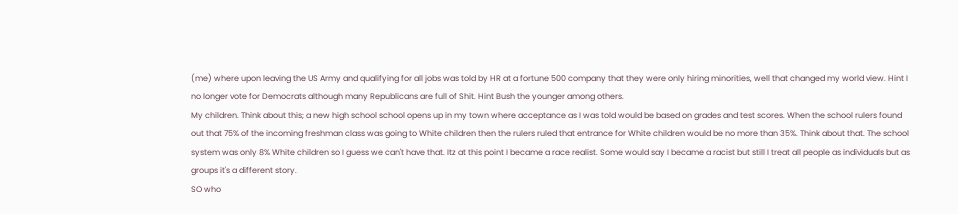(me) where upon leaving the US Army and qualifying for all jobs was told by HR at a fortune 500 company that they were only hiring minorities, well that changed my world view. Hint I no longer vote for Democrats although many Republicans are full of Shit. Hint Bush the younger among others.
My children. Think about this; a new high school school opens up in my town where acceptance as I was told would be based on grades and test scores. When the school rulers found out that 75% of the incoming freshman class was going to White children then the rulers ruled that entrance for White children would be no more than 35%. Think about that. The school system was only 8% White children so I guess we can't have that. Itz at this point I became a race realist. Some would say I became a racist but still I treat all people as individuals but as groups it's a different story.
SO who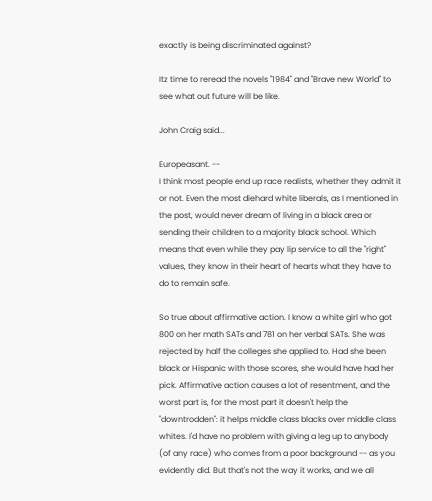exactly is being discriminated against?

Itz time to reread the novels "1984" and "Brave new World" to see what out future will be like.

John Craig said...

Europeasant. --
I think most people end up race realists, whether they admit it or not. Even the most diehard white liberals, as I mentioned in the post, would never dream of living in a black area or sending their children to a majority black school. Which means that even while they pay lip service to all the "right" values, they know in their heart of hearts what they have to do to remain safe.

So true about affirmative action. I know a white girl who got 800 on her math SATs and 781 on her verbal SATs. She was rejected by half the colleges she applied to. Had she been black or Hispanic with those scores, she would have had her pick. Affirmative action causes a lot of resentment, and the worst part is, for the most part it doesn't help the "downtrodden": it helps middle class blacks over middle class whites. I'd have no problem with giving a leg up to anybody (of any race) who comes from a poor background -- as you evidently did. But that's not the way it works, and we all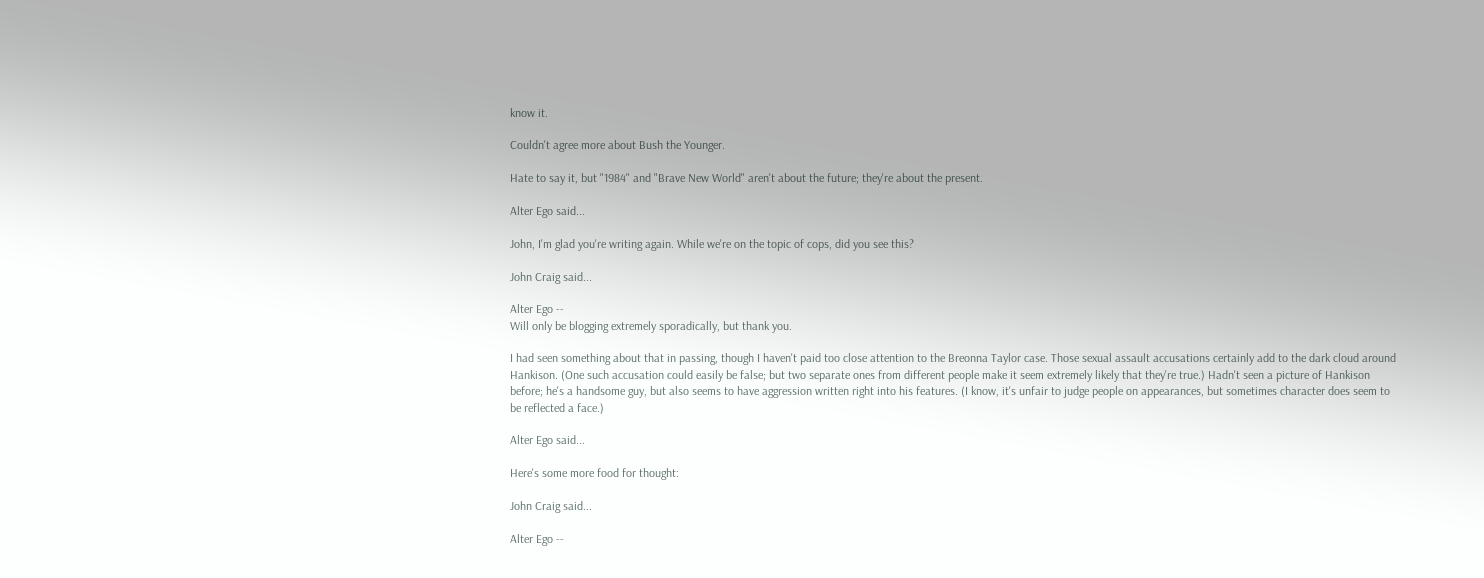know it.

Couldn't agree more about Bush the Younger.

Hate to say it, but "1984" and "Brave New World" aren't about the future; they're about the present.

Alter Ego said...

John, I'm glad you're writing again. While we're on the topic of cops, did you see this?

John Craig said...

Alter Ego --
Will only be blogging extremely sporadically, but thank you.

I had seen something about that in passing, though I haven't paid too close attention to the Breonna Taylor case. Those sexual assault accusations certainly add to the dark cloud around Hankison. (One such accusation could easily be false; but two separate ones from different people make it seem extremely likely that they're true.) Hadn't seen a picture of Hankison before; he's a handsome guy, but also seems to have aggression written right into his features. (I know, it's unfair to judge people on appearances, but sometimes character does seem to be reflected a face.)

Alter Ego said...

Here's some more food for thought:

John Craig said...

Alter Ego --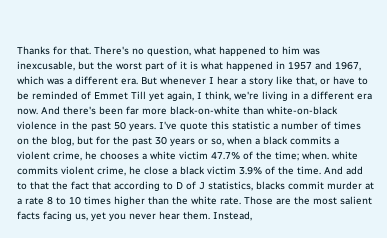Thanks for that. There's no question, what happened to him was inexcusable, but the worst part of it is what happened in 1957 and 1967, which was a different era. But whenever I hear a story like that, or have to be reminded of Emmet Till yet again, I think, we're living in a different era now. And there's been far more black-on-white than white-on-black violence in the past 50 years. I've quote this statistic a number of times on the blog, but for the past 30 years or so, when a black commits a violent crime, he chooses a white victim 47.7% of the time; when. white commits violent crime, he close a black victim 3.9% of the time. And add to that the fact that according to D of J statistics, blacks commit murder at a rate 8 to 10 times higher than the white rate. Those are the most salient facts facing us, yet you never hear them. Instead,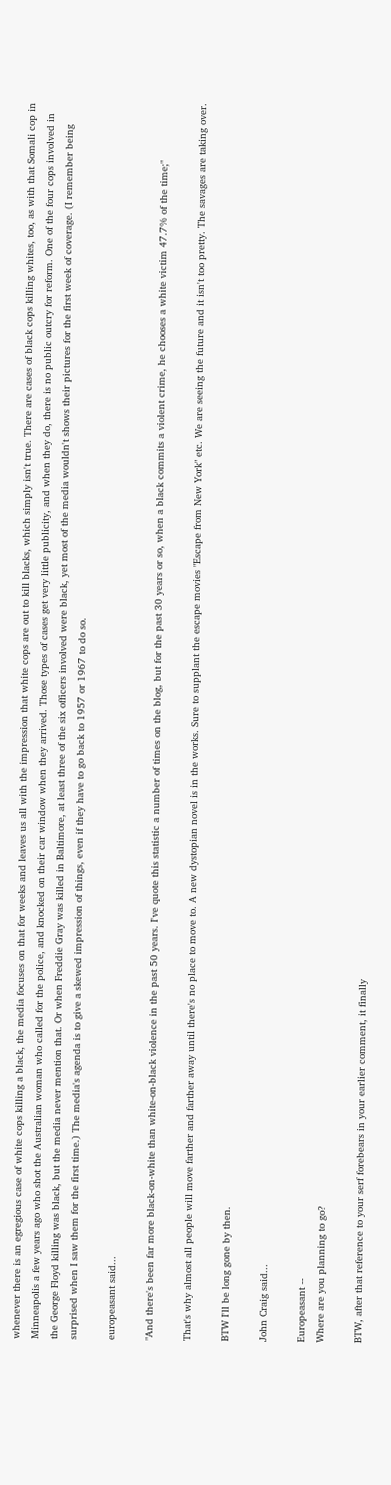whenever there is an egregious case of white cops killing a black, the media focuses on that for weeks and leaves us all with the impression that white cops are out to kill blacks, which simply isn't true. There are cases of black cops killing whites, too, as with that Somali cop in Minneapolis a few years ago who shot the Australian woman who called for the police, and knocked on their car window when they arrived. Those types of cases get very little publicity, and when they do, there is no public outcry for reform. One of the four cops involved in the George Floyd killing was black, but the media never mention that. Or when Freddie Gray was killed in Baltimore, at least three of the six officers involved were black, yet most of the media wouldn't shows their pictures for the first week of coverage. (I remember being surprised when I saw them for the first time.) The media's agenda is to give a skewed impression of things, even if they have to go back to 1957 or 1967 to do so.

europeasant said...

"And there's been far more black-on-white than white-on-black violence in the past 50 years. I've quote this statistic a number of times on the blog, but for the past 30 years or so, when a black commits a violent crime, he chooses a white victim 47.7% of the time;"

That's why almost all people will move farther and farther away until there's no place to move to. A new dystopian novel is in the works. Sure to supplant the escape movies "Escape from New York" etc. We are seeing the future and it isn't too pretty. The savages are taking over.

BTW I'll be long gone by then.

John Craig said...

Europeasant --
Where are you planning to go?

BTW, after that reference to your serf forebears in your earlier comment, it finally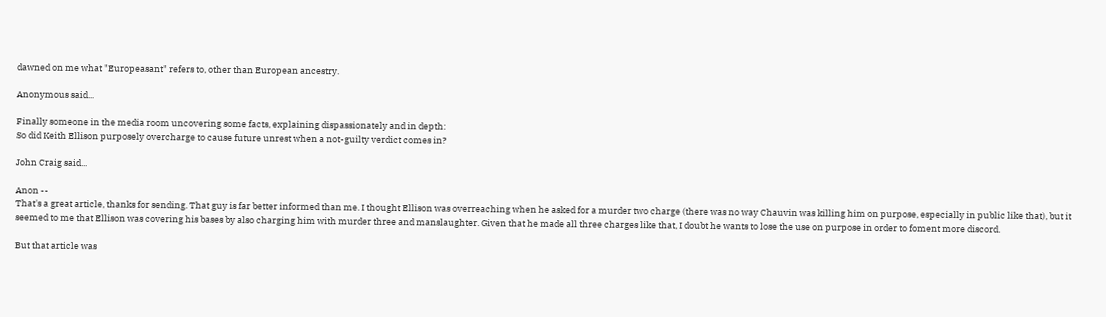dawned on me what "Europeasant" refers to, other than European ancestry.

Anonymous said...

Finally someone in the media room uncovering some facts, explaining dispassionately and in depth:
So did Keith Ellison purposely overcharge to cause future unrest when a not-guilty verdict comes in?

John Craig said...

Anon --
That's a great article, thanks for sending. That guy is far better informed than me. I thought Ellison was overreaching when he asked for a murder two charge (there was no way Chauvin was killing him on purpose, especially in public like that), but it seemed to me that Ellison was covering his bases by also charging him with murder three and manslaughter. Given that he made all three charges like that, I doubt he wants to lose the use on purpose in order to foment more discord.

But that article was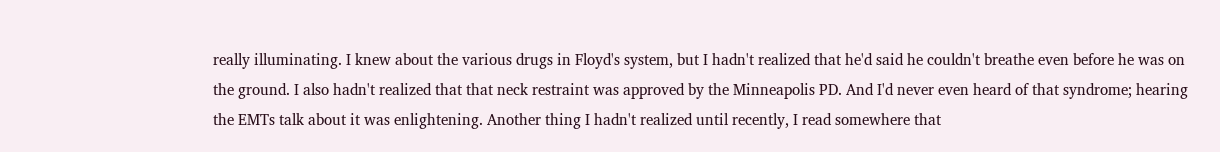really illuminating. I knew about the various drugs in Floyd's system, but I hadn't realized that he'd said he couldn't breathe even before he was on the ground. I also hadn't realized that that neck restraint was approved by the Minneapolis PD. And I'd never even heard of that syndrome; hearing the EMTs talk about it was enlightening. Another thing I hadn't realized until recently, I read somewhere that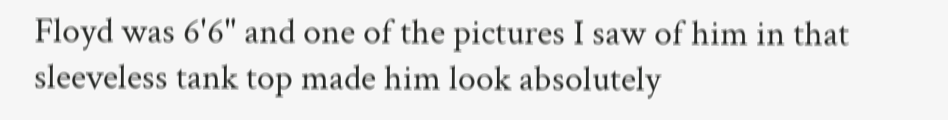Floyd was 6'6" and one of the pictures I saw of him in that sleeveless tank top made him look absolutely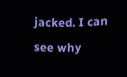jacked. I can see why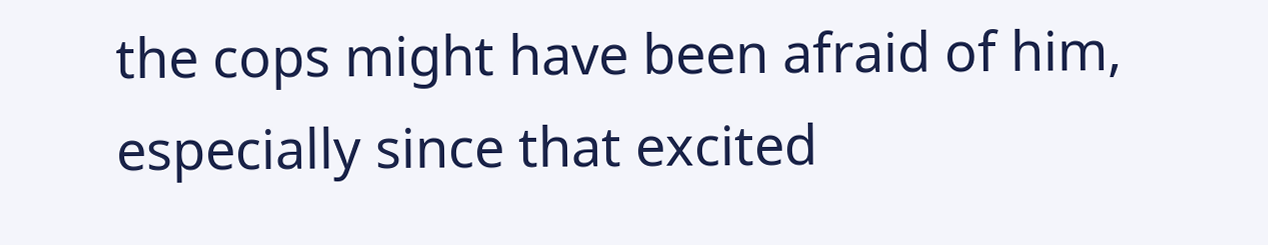the cops might have been afraid of him, especially since that excited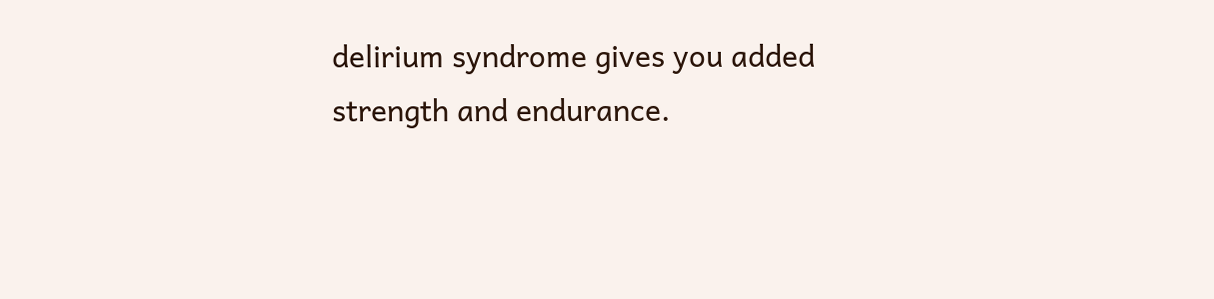delirium syndrome gives you added strength and endurance.